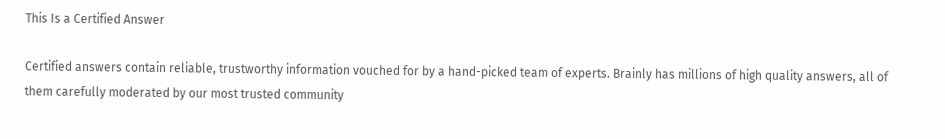This Is a Certified Answer

Certified answers contain reliable, trustworthy information vouched for by a hand-picked team of experts. Brainly has millions of high quality answers, all of them carefully moderated by our most trusted community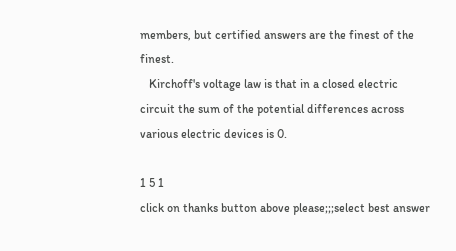members, but certified answers are the finest of the finest.
   Kirchoff's voltage law is that in a closed electric circuit the sum of the potential differences across various electric devices is 0.

1 5 1
click on thanks button above please;;;select best answer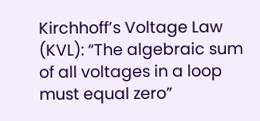Kirchhoff’s Voltage Law (KVL): “The algebraic sum of all voltages in a loop must equal zero”